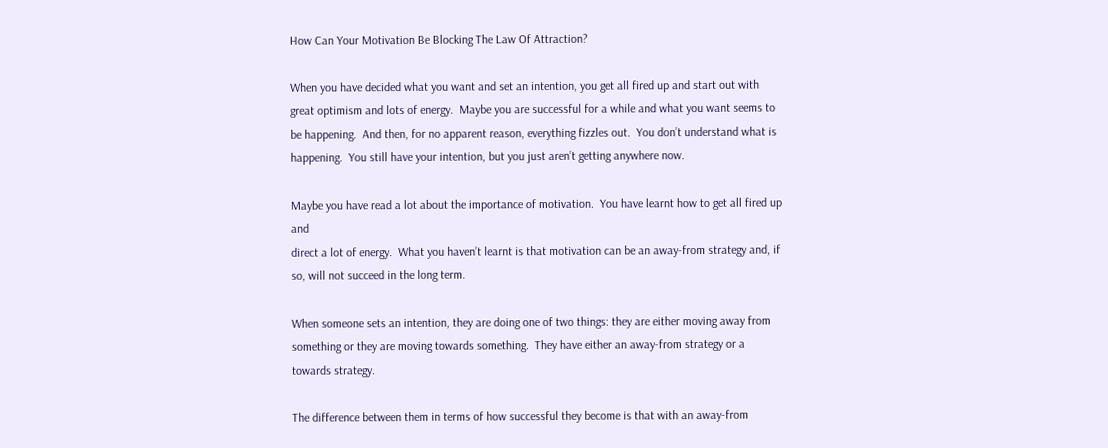How Can Your Motivation Be Blocking The Law Of Attraction?

When you have decided what you want and set an intention, you get all fired up and start out with great optimism and lots of energy.  Maybe you are successful for a while and what you want seems to be happening.  And then, for no apparent reason, everything fizzles out.  You don’t understand what is happening.  You still have your intention, but you just aren’t getting anywhere now.

Maybe you have read a lot about the importance of motivation.  You have learnt how to get all fired up and
direct a lot of energy.  What you haven’t learnt is that motivation can be an away-from strategy and, if so, will not succeed in the long term.

When someone sets an intention, they are doing one of two things: they are either moving away from something or they are moving towards something.  They have either an away-from strategy or a  towards strategy.

The difference between them in terms of how successful they become is that with an away-from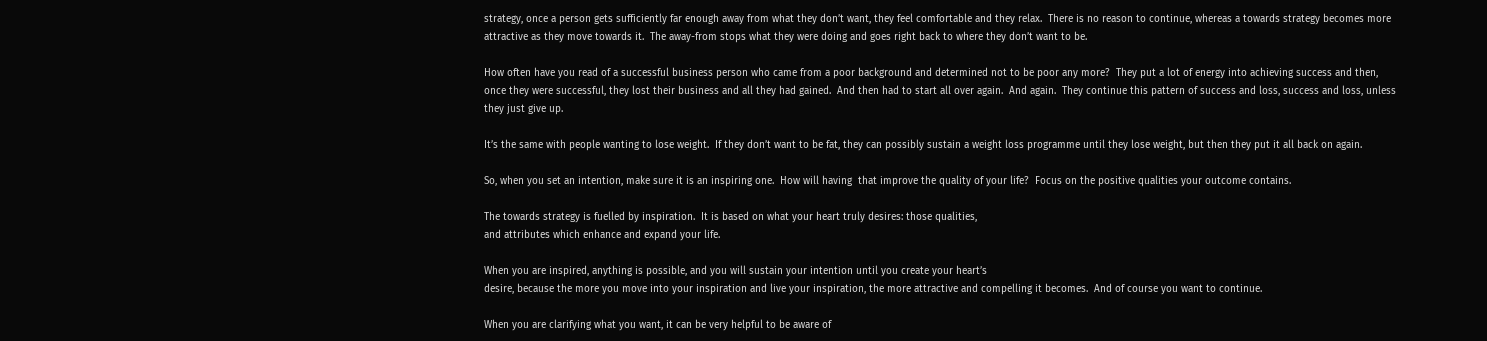strategy, once a person gets sufficiently far enough away from what they don’t want, they feel comfortable and they relax.  There is no reason to continue, whereas a towards strategy becomes more attractive as they move towards it.  The away-from stops what they were doing and goes right back to where they don’t want to be.

How often have you read of a successful business person who came from a poor background and determined not to be poor any more?  They put a lot of energy into achieving success and then, once they were successful, they lost their business and all they had gained.  And then had to start all over again.  And again.  They continue this pattern of success and loss, success and loss, unless they just give up.

It’s the same with people wanting to lose weight.  If they don’t want to be fat, they can possibly sustain a weight loss programme until they lose weight, but then they put it all back on again.

So, when you set an intention, make sure it is an inspiring one.  How will having  that improve the quality of your life?  Focus on the positive qualities your outcome contains.

The towards strategy is fuelled by inspiration.  It is based on what your heart truly desires: those qualities,
and attributes which enhance and expand your life.

When you are inspired, anything is possible, and you will sustain your intention until you create your heart’s
desire, because the more you move into your inspiration and live your inspiration, the more attractive and compelling it becomes.  And of course you want to continue.

When you are clarifying what you want, it can be very helpful to be aware of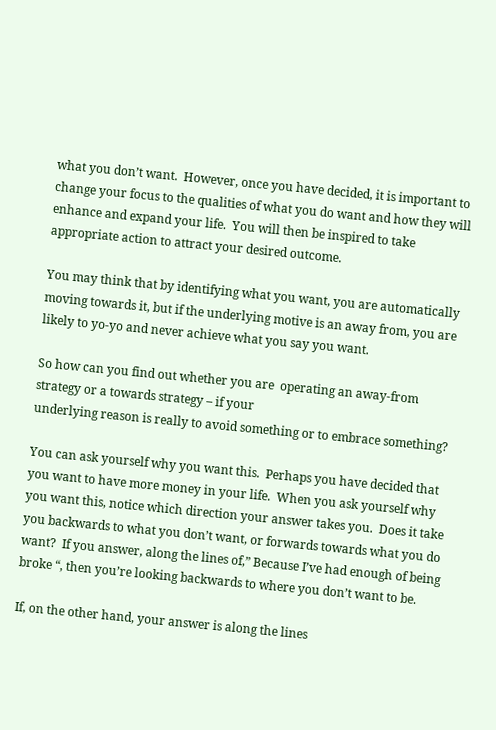what you don’t want.  However, once you have decided, it is important to change your focus to the qualities of what you do want and how they will enhance and expand your life.  You will then be inspired to take appropriate action to attract your desired outcome.

You may think that by identifying what you want, you are automatically moving towards it, but if the underlying motive is an away from, you are likely to yo-yo and never achieve what you say you want.

So how can you find out whether you are  operating an away-from strategy or a towards strategy – if your
underlying reason is really to avoid something or to embrace something?

You can ask yourself why you want this.  Perhaps you have decided that you want to have more money in your life.  When you ask yourself why you want this, notice which direction your answer takes you.  Does it take you backwards to what you don’t want, or forwards towards what you do want?  If you answer, along the lines of,” Because I’ve had enough of being broke “, then you’re looking backwards to where you don’t want to be.

If, on the other hand, your answer is along the lines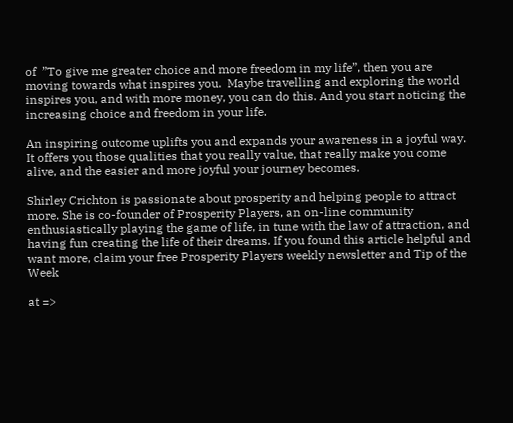of  ”To give me greater choice and more freedom in my life”, then you are moving towards what inspires you.  Maybe travelling and exploring the world inspires you, and with more money, you can do this. And you start noticing the increasing choice and freedom in your life.

An inspiring outcome uplifts you and expands your awareness in a joyful way.  It offers you those qualities that you really value, that really make you come alive, and the easier and more joyful your journey becomes.

Shirley Crichton is passionate about prosperity and helping people to attract more. She is co-founder of Prosperity Players, an on-line community enthusiastically playing the game of life, in tune with the law of attraction, and having fun creating the life of their dreams. If you found this article helpful and want more, claim your free Prosperity Players weekly newsletter and Tip of the Week

at =>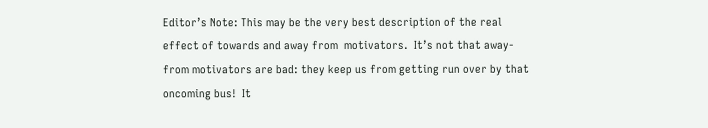Editor’s Note: This may be the very best description of the real effect of towards and away from  motivators.  It’s not that away-from motivators are bad: they keep us from getting run over by that oncoming bus!  It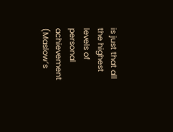is just that all the highest levels of personal achievement (Maslow’s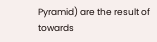Pyramid) are the result of towards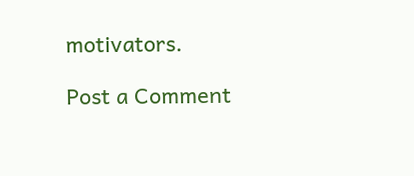motivators.

Post a Comment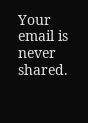Your email is never shared.